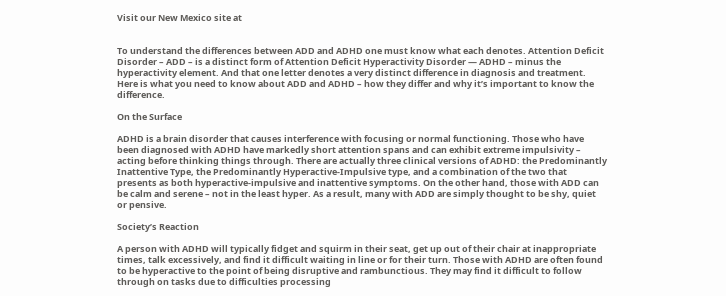Visit our New Mexico site at


To understand the differences between ADD and ADHD one must know what each denotes. Attention Deficit Disorder – ADD – is a distinct form of Attention Deficit Hyperactivity Disorder — ADHD – minus the hyperactivity element. And that one letter denotes a very distinct difference in diagnosis and treatment. Here is what you need to know about ADD and ADHD – how they differ and why it’s important to know the difference.

On the Surface

ADHD is a brain disorder that causes interference with focusing or normal functioning. Those who have been diagnosed with ADHD have markedly short attention spans and can exhibit extreme impulsivity – acting before thinking things through. There are actually three clinical versions of ADHD: the Predominantly Inattentive Type, the Predominantly Hyperactive-Impulsive type, and a combination of the two that presents as both hyperactive-impulsive and inattentive symptoms. On the other hand, those with ADD can be calm and serene – not in the least hyper. As a result, many with ADD are simply thought to be shy, quiet or pensive.

Society’s Reaction

A person with ADHD will typically fidget and squirm in their seat, get up out of their chair at inappropriate times, talk excessively, and find it difficult waiting in line or for their turn. Those with ADHD are often found to be hyperactive to the point of being disruptive and rambunctious. They may find it difficult to follow through on tasks due to difficulties processing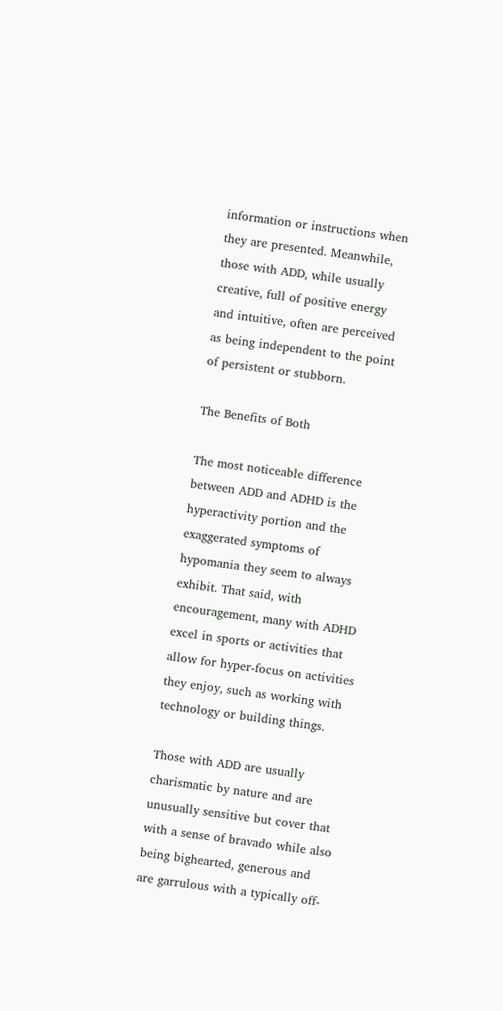information or instructions when they are presented. Meanwhile, those with ADD, while usually creative, full of positive energy and intuitive, often are perceived as being independent to the point of persistent or stubborn.

The Benefits of Both

The most noticeable difference between ADD and ADHD is the hyperactivity portion and the exaggerated symptoms of hypomania they seem to always exhibit. That said, with encouragement, many with ADHD excel in sports or activities that allow for hyper-focus on activities they enjoy, such as working with technology or building things.

Those with ADD are usually charismatic by nature and are unusually sensitive but cover that with a sense of bravado while also being bighearted, generous and are garrulous with a typically off-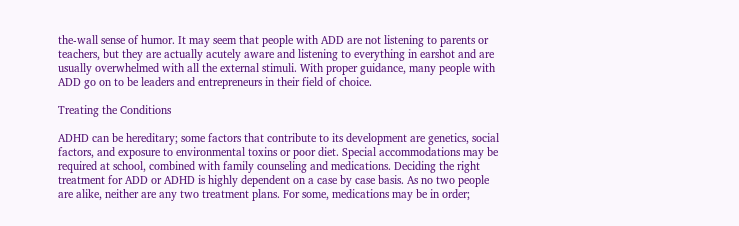the-wall sense of humor. It may seem that people with ADD are not listening to parents or teachers, but they are actually acutely aware and listening to everything in earshot and are usually overwhelmed with all the external stimuli. With proper guidance, many people with ADD go on to be leaders and entrepreneurs in their field of choice.

Treating the Conditions

ADHD can be hereditary; some factors that contribute to its development are genetics, social factors, and exposure to environmental toxins or poor diet. Special accommodations may be required at school, combined with family counseling and medications. Deciding the right treatment for ADD or ADHD is highly dependent on a case by case basis. As no two people are alike, neither are any two treatment plans. For some, medications may be in order;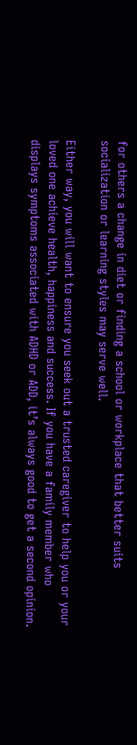for others a change in diet or finding a school or workplace that better suits socialization or learning styles may serve well.

Either way, you will want to ensure you seek out a trusted caregiver to help you or your loved one achieve health, happiness and success. If you have a family member who displays symptoms associated with ADHD or ADD, it’s always good to get a second opinion.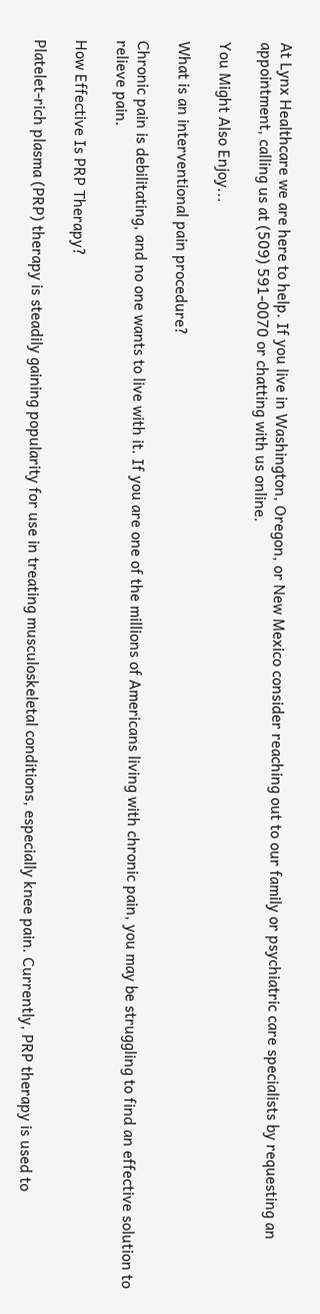At Lynx Healthcare we are here to help. If you live in Washington, Oregon, or New Mexico consider reaching out to our family or psychiatric care specialists by requesting an appointment, calling us at (509) 591-0070 or chatting with us online.

You Might Also Enjoy...

What is an interventional pain procedure?

Chronic pain is debilitating, and no one wants to live with it. If you are one of the millions of Americans living with chronic pain, you may be struggling to find an effective solution to relieve pain.

How Effective Is PRP Therapy?

Platelet-rich plasma (PRP) therapy is steadily gaining popularity for use in treating musculoskeletal conditions, especially knee pain. Currently, PRP therapy is used to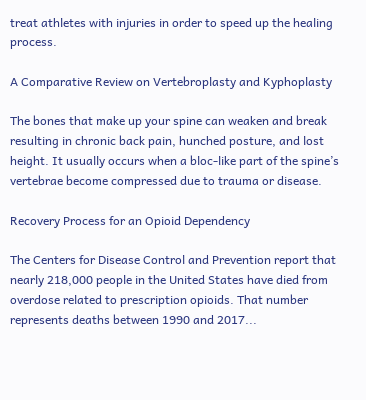treat athletes with injuries in order to speed up the healing process.

A Comparative Review on Vertebroplasty and Kyphoplasty

The bones that make up your spine can weaken and break resulting in chronic back pain, hunched posture, and lost height. It usually occurs when a bloc-like part of the spine’s vertebrae become compressed due to trauma or disease.

Recovery Process for an Opioid Dependency

The Centers for Disease Control and Prevention report that nearly 218,000 people in the United States have died from overdose related to prescription opioids. That number represents deaths between 1990 and 2017...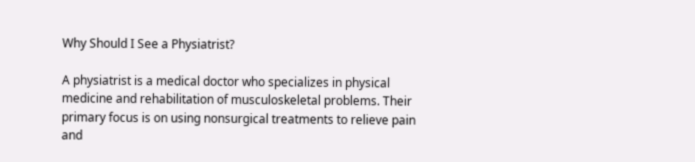Why Should I See a Physiatrist?

A physiatrist is a medical doctor who specializes in physical medicine and rehabilitation of musculoskeletal problems. Their primary focus is on using nonsurgical treatments to relieve pain and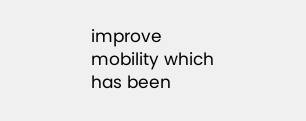improve mobility which has been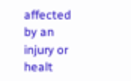affected by an injury or healt